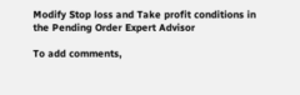Modify Stop loss and Take profit conditions in the Pending Order Expert Advisor

To add comments,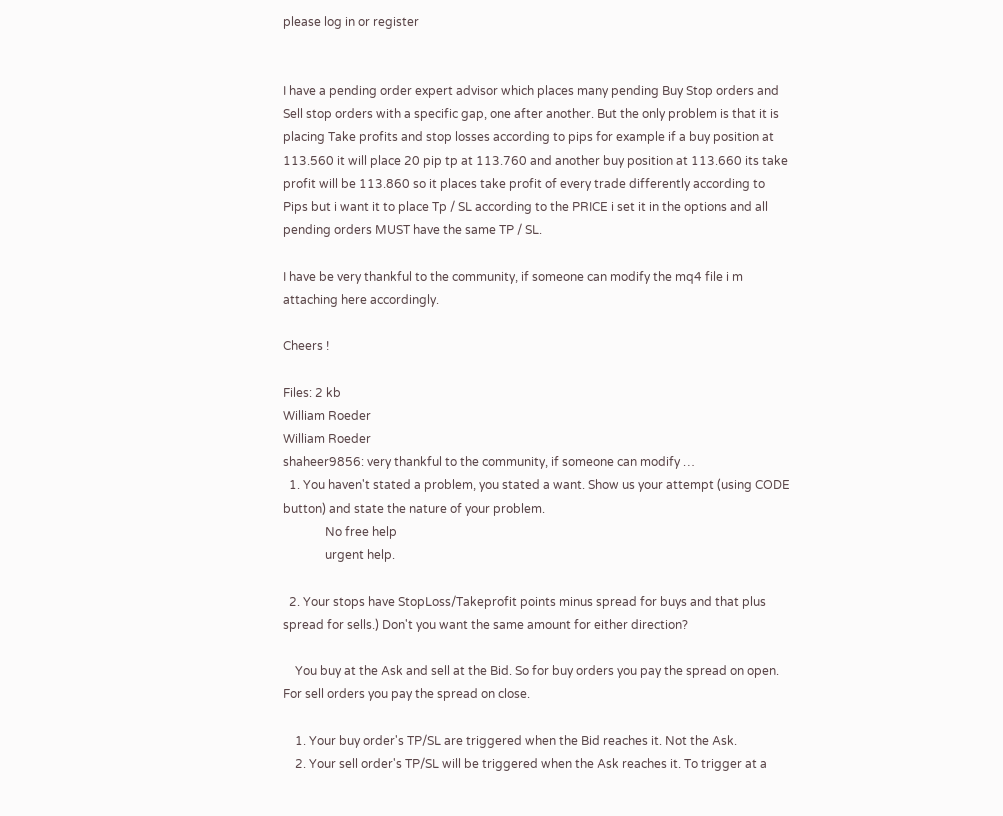please log in or register


I have a pending order expert advisor which places many pending Buy Stop orders and Sell stop orders with a specific gap, one after another. But the only problem is that it is placing Take profits and stop losses according to pips for example if a buy position at 113.560 it will place 20 pip tp at 113.760 and another buy position at 113.660 its take profit will be 113.860 so it places take profit of every trade differently according to Pips but i want it to place Tp / SL according to the PRICE i set it in the options and all pending orders MUST have the same TP / SL.

I have be very thankful to the community, if someone can modify the mq4 file i m attaching here accordingly.

Cheers !

Files: 2 kb
William Roeder
William Roeder
shaheer9856: very thankful to the community, if someone can modify …
  1. You haven't stated a problem, you stated a want. Show us your attempt (using CODE button) and state the nature of your problem.
              No free help
              urgent help.

  2. Your stops have StopLoss/Takeprofit points minus spread for buys and that plus spread for sells.) Don't you want the same amount for either direction?

    You buy at the Ask and sell at the Bid. So for buy orders you pay the spread on open. For sell orders you pay the spread on close.

    1. Your buy order's TP/SL are triggered when the Bid reaches it. Not the Ask.
    2. Your sell order's TP/SL will be triggered when the Ask reaches it. To trigger at a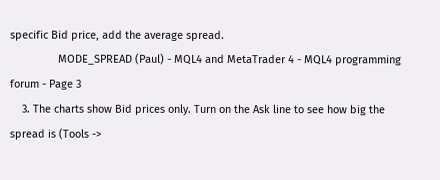specific Bid price, add the average spread.
                MODE_SPREAD (Paul) - MQL4 and MetaTrader 4 - MQL4 programming forum - Page 3
    3. The charts show Bid prices only. Turn on the Ask line to see how big the spread is (Tools ->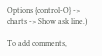Options {control-O} -> charts -> Show ask line.)

To add comments,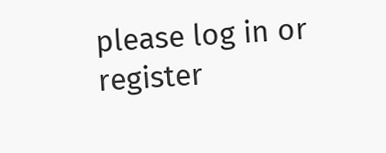please log in or register